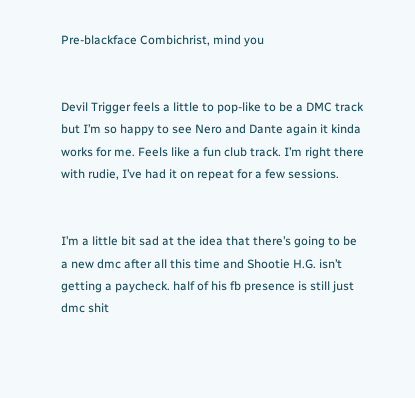Pre-blackface Combichrist, mind you


Devil Trigger feels a little to pop-like to be a DMC track but I’m so happy to see Nero and Dante again it kinda works for me. Feels like a fun club track. I’m right there with rudie, I’ve had it on repeat for a few sessions.


I’m a little bit sad at the idea that there’s going to be a new dmc after all this time and Shootie H.G. isn’t getting a paycheck. half of his fb presence is still just dmc shit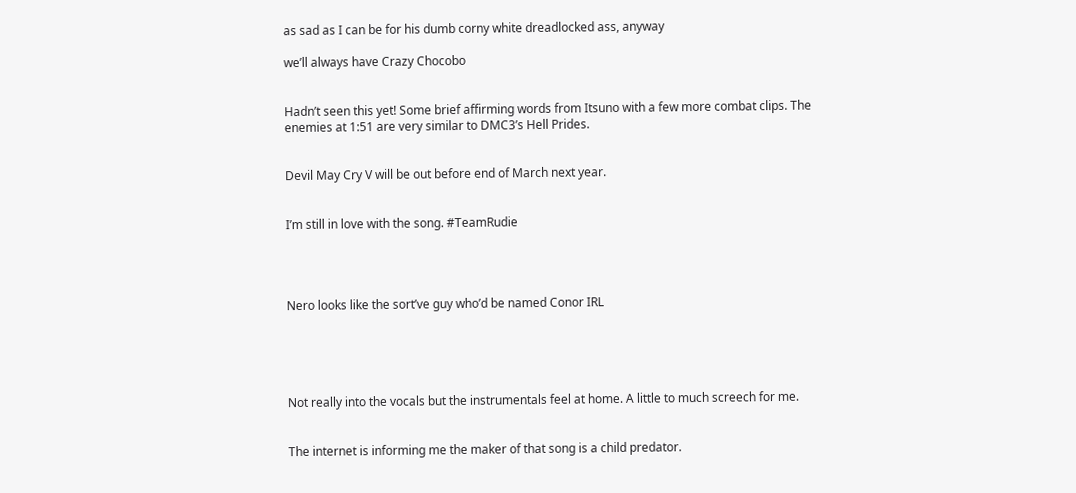as sad as I can be for his dumb corny white dreadlocked ass, anyway

we’ll always have Crazy Chocobo


Hadn’t seen this yet! Some brief affirming words from Itsuno with a few more combat clips. The enemies at 1:51 are very similar to DMC3’s Hell Prides.


Devil May Cry V will be out before end of March next year.


I’m still in love with the song. #TeamRudie




Nero looks like the sort’ve guy who’d be named Conor IRL





Not really into the vocals but the instrumentals feel at home. A little to much screech for me.


The internet is informing me the maker of that song is a child predator.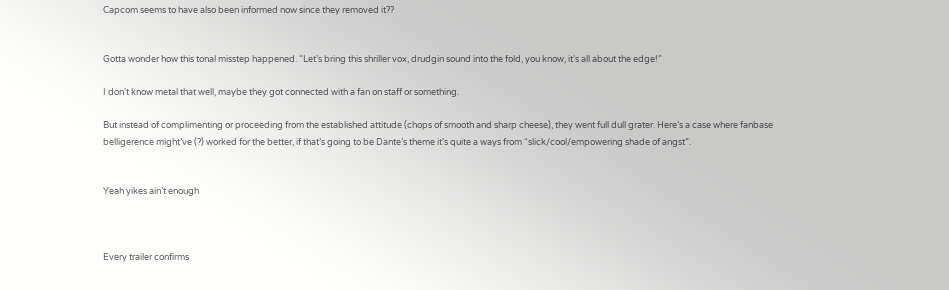Capcom seems to have also been informed now since they removed it??


Gotta wonder how this tonal misstep happened. “Let’s bring this shriller vox, drudgin sound into the fold, you know, it’s all about the edge!”

I don’t know metal that well, maybe they got connected with a fan on staff or something.

But instead of complimenting or proceeding from the established attitude (chops of smooth and sharp cheese), they went full dull grater. Here’s a case where fanbase belligerence might’ve (?) worked for the better, if that’s going to be Dante’s theme it’s quite a ways from “slick/cool/empowering shade of angst”.


Yeah yikes ain’t enough



Every trailer confirms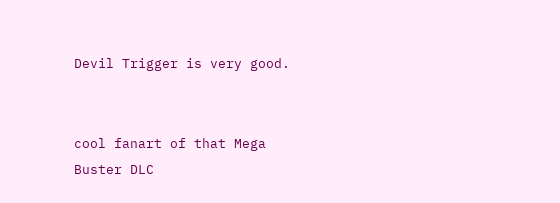Devil Trigger is very good.


cool fanart of that Mega Buster DLC